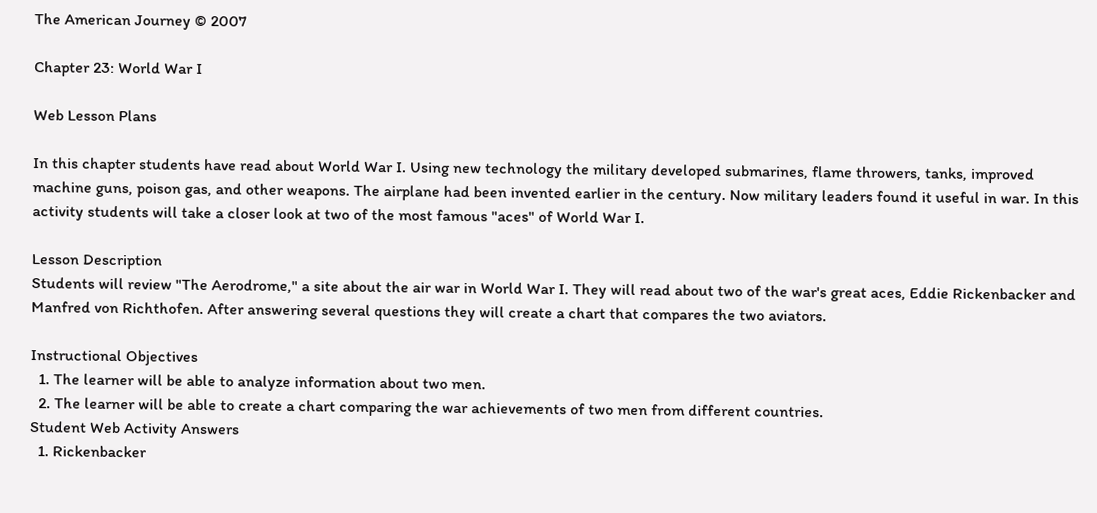The American Journey © 2007

Chapter 23: World War I

Web Lesson Plans

In this chapter students have read about World War I. Using new technology the military developed submarines, flame throwers, tanks, improved machine guns, poison gas, and other weapons. The airplane had been invented earlier in the century. Now military leaders found it useful in war. In this activity students will take a closer look at two of the most famous "aces" of World War I.

Lesson Description
Students will review "The Aerodrome," a site about the air war in World War I. They will read about two of the war's great aces, Eddie Rickenbacker and Manfred von Richthofen. After answering several questions they will create a chart that compares the two aviators.

Instructional Objectives
  1. The learner will be able to analyze information about two men.
  2. The learner will be able to create a chart comparing the war achievements of two men from different countries.
Student Web Activity Answers
  1. Rickenbacker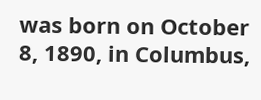was born on October 8, 1890, in Columbus,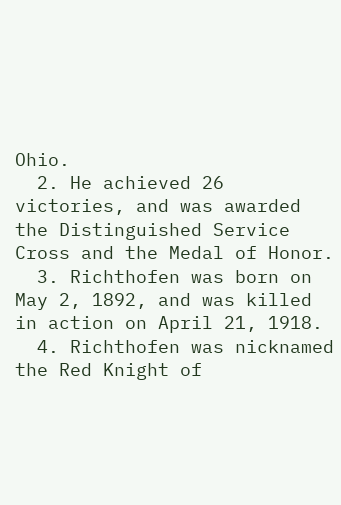Ohio.
  2. He achieved 26 victories, and was awarded the Distinguished Service Cross and the Medal of Honor.
  3. Richthofen was born on May 2, 1892, and was killed in action on April 21, 1918.
  4. Richthofen was nicknamed the Red Knight of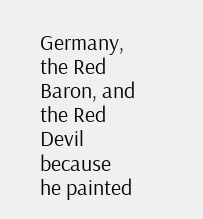Germany, the Red Baron, and the Red Devil because he painted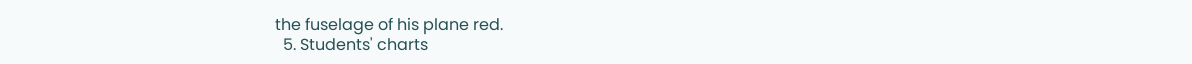the fuselage of his plane red.
  5. Students' charts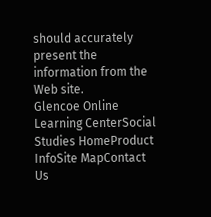should accurately present the information from the Web site.
Glencoe Online Learning CenterSocial Studies HomeProduct InfoSite MapContact Us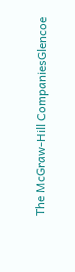The McGraw-Hill CompaniesGlencoe